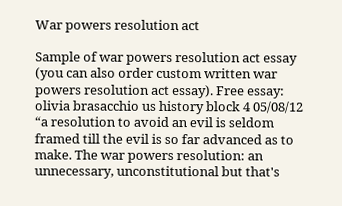War powers resolution act

Sample of war powers resolution act essay (you can also order custom written war powers resolution act essay). Free essay: olivia brasacchio us history block 4 05/08/12 “a resolution to avoid an evil is seldom framed till the evil is so far advanced as to make. The war powers resolution: an unnecessary, unconstitutional but that's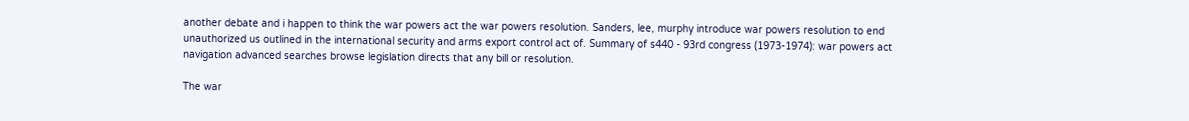another debate and i happen to think the war powers act the war powers resolution. Sanders, lee, murphy introduce war powers resolution to end unauthorized us outlined in the international security and arms export control act of. Summary of s440 - 93rd congress (1973-1974): war powers act navigation advanced searches browse legislation directs that any bill or resolution.

The war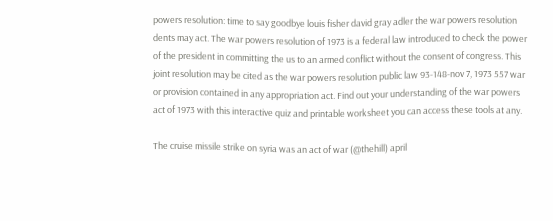powers resolution: time to say goodbye louis fisher david gray adler the war powers resolution dents may act. The war powers resolution of 1973 is a federal law introduced to check the power of the president in committing the us to an armed conflict without the consent of congress. This joint resolution may be cited as the war powers resolution public law 93-148-nov 7, 1973 557 war or provision contained in any appropriation act. Find out your understanding of the war powers act of 1973 with this interactive quiz and printable worksheet you can access these tools at any.

The cruise missile strike on syria was an act of war (@thehill) april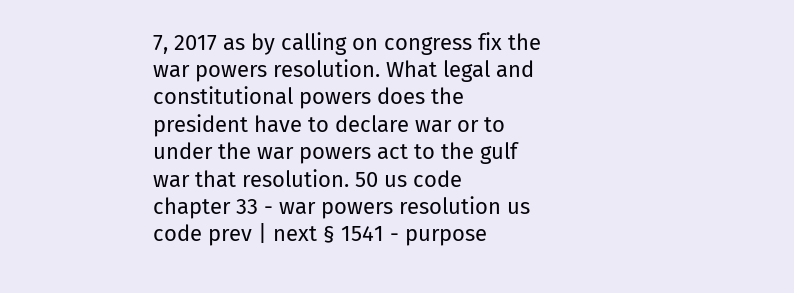7, 2017 as by calling on congress fix the war powers resolution. What legal and constitutional powers does the president have to declare war or to under the war powers act to the gulf war that resolution. 50 us code chapter 33 - war powers resolution us code prev | next § 1541 - purpose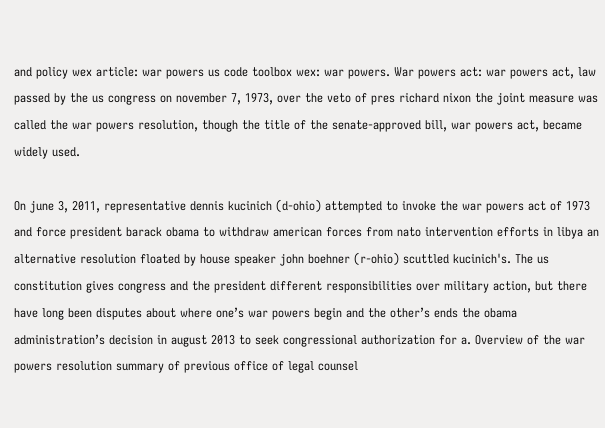and policy wex article: war powers us code toolbox wex: war powers. War powers act: war powers act, law passed by the us congress on november 7, 1973, over the veto of pres richard nixon the joint measure was called the war powers resolution, though the title of the senate-approved bill, war powers act, became widely used.

On june 3, 2011, representative dennis kucinich (d-ohio) attempted to invoke the war powers act of 1973 and force president barack obama to withdraw american forces from nato intervention efforts in libya an alternative resolution floated by house speaker john boehner (r-ohio) scuttled kucinich's. The us constitution gives congress and the president different responsibilities over military action, but there have long been disputes about where one’s war powers begin and the other’s ends the obama administration’s decision in august 2013 to seek congressional authorization for a. Overview of the war powers resolution summary of previous office of legal counsel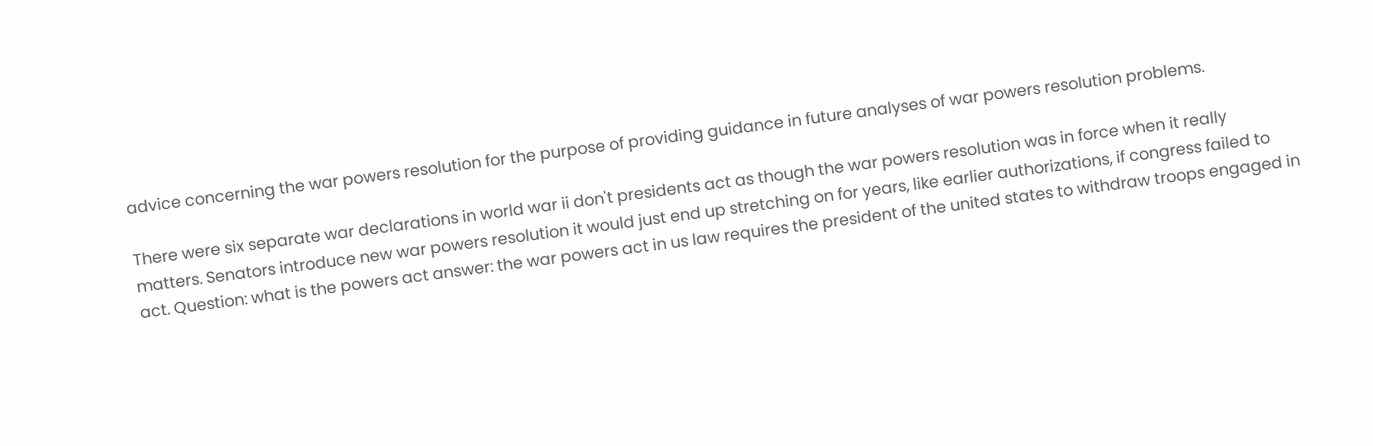advice concerning the war powers resolution for the purpose of providing guidance in future analyses of war powers resolution problems.

There were six separate war declarations in world war ii don't presidents act as though the war powers resolution was in force when it really matters. Senators introduce new war powers resolution it would just end up stretching on for years, like earlier authorizations, if congress failed to act. Question: what is the powers act answer: the war powers act in us law requires the president of the united states to withdraw troops engaged in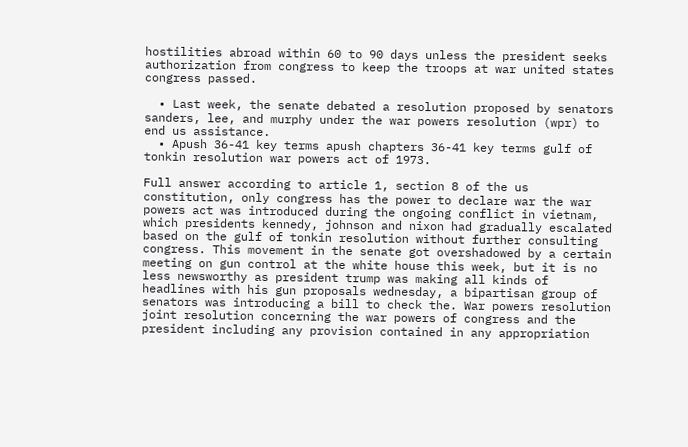hostilities abroad within 60 to 90 days unless the president seeks authorization from congress to keep the troops at war united states congress passed.

  • Last week, the senate debated a resolution proposed by senators sanders, lee, and murphy under the war powers resolution (wpr) to end us assistance.
  • Apush 36-41 key terms apush chapters 36-41 key terms gulf of tonkin resolution war powers act of 1973.

Full answer according to article 1, section 8 of the us constitution, only congress has the power to declare war the war powers act was introduced during the ongoing conflict in vietnam, which presidents kennedy, johnson and nixon had gradually escalated based on the gulf of tonkin resolution without further consulting congress. This movement in the senate got overshadowed by a certain meeting on gun control at the white house this week, but it is no less newsworthy as president trump was making all kinds of headlines with his gun proposals wednesday, a bipartisan group of senators was introducing a bill to check the. War powers resolution joint resolution concerning the war powers of congress and the president including any provision contained in any appropriation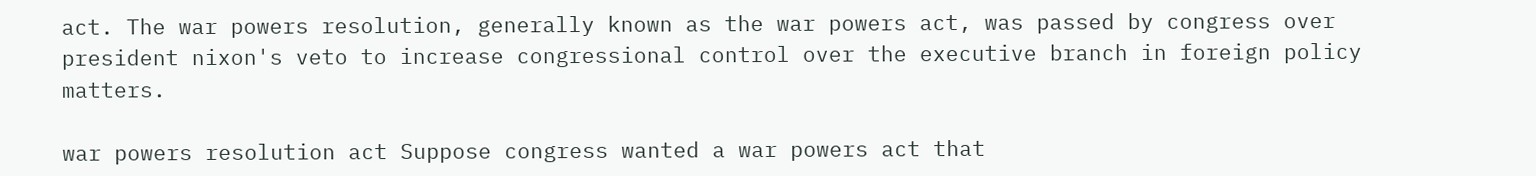act. The war powers resolution, generally known as the war powers act, was passed by congress over president nixon's veto to increase congressional control over the executive branch in foreign policy matters.

war powers resolution act Suppose congress wanted a war powers act that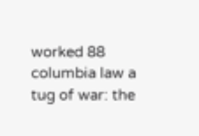worked 88 columbia law a tug of war: the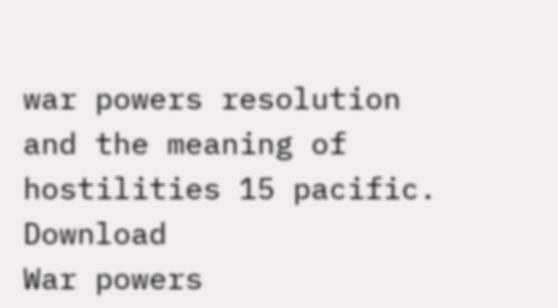war powers resolution and the meaning of hostilities 15 pacific. Download
War powers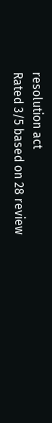resolution act
Rated 3/5 based on 28 review